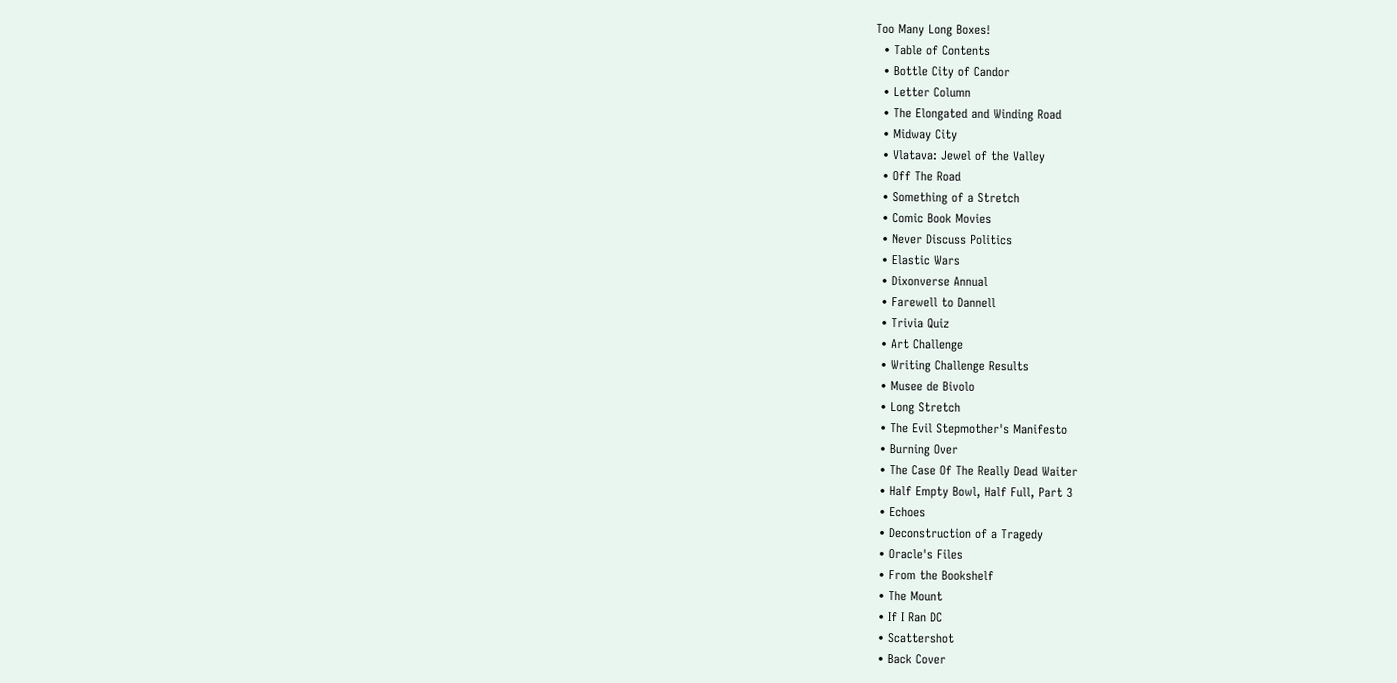Too Many Long Boxes!
  • Table of Contents
  • Bottle City of Candor
  • Letter Column
  • The Elongated and Winding Road
  • Midway City
  • Vlatava: Jewel of the Valley
  • Off The Road
  • Something of a Stretch
  • Comic Book Movies
  • Never Discuss Politics
  • Elastic Wars
  • Dixonverse Annual
  • Farewell to Dannell
  • Trivia Quiz
  • Art Challenge
  • Writing Challenge Results
  • Musee de Bivolo
  • Long Stretch
  • The Evil Stepmother's Manifesto
  • Burning Over
  • The Case Of The Really Dead Waiter
  • Half Empty Bowl, Half Full, Part 3
  • Echoes
  • Deconstruction of a Tragedy
  • Oracle's Files
  • From the Bookshelf
  • The Mount
  • If I Ran DC
  • Scattershot
  • Back Cover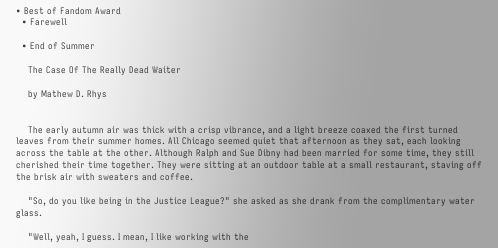• Best of Fandom Award
  • Farewell

  • End of Summer

    The Case Of The Really Dead Waiter

    by Mathew D. Rhys


    The early autumn air was thick with a crisp vibrance, and a light breeze coaxed the first turned leaves from their summer homes. All Chicago seemed quiet that afternoon as they sat, each looking across the table at the other. Although Ralph and Sue Dibny had been married for some time, they still cherished their time together. They were sitting at an outdoor table at a small restaurant, staving off the brisk air with sweaters and coffee.

    "So, do you like being in the Justice League?" she asked as she drank from the complimentary water glass.

    "Well, yeah, I guess. I mean, I like working with the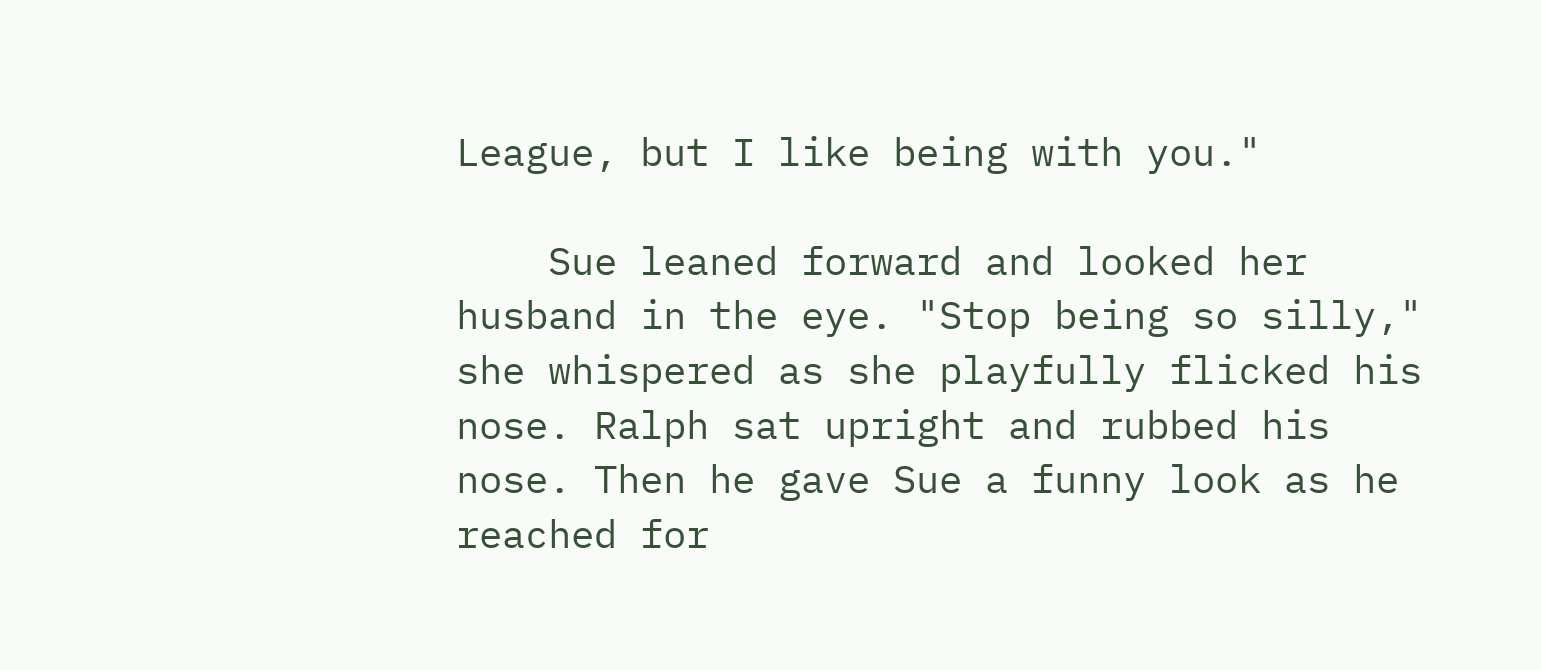League, but I like being with you."

    Sue leaned forward and looked her husband in the eye. "Stop being so silly," she whispered as she playfully flicked his nose. Ralph sat upright and rubbed his nose. Then he gave Sue a funny look as he reached for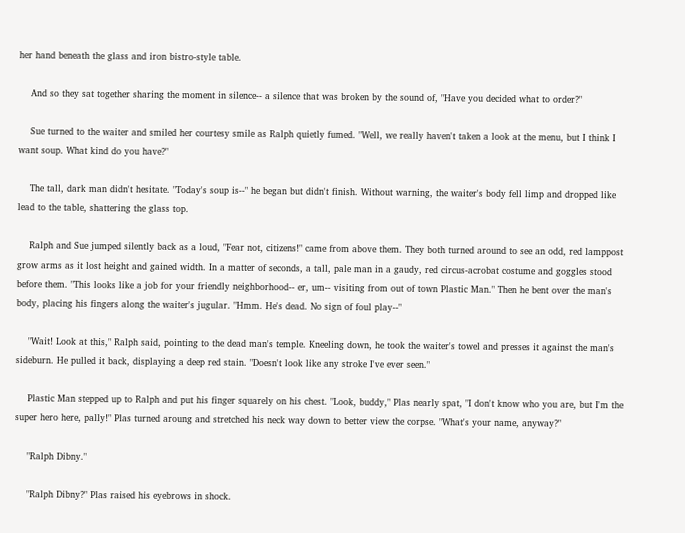her hand beneath the glass and iron bistro-style table.

    And so they sat together sharing the moment in silence-- a silence that was broken by the sound of, "Have you decided what to order?"

    Sue turned to the waiter and smiled her courtesy smile as Ralph quietly fumed. "Well, we really haven't taken a look at the menu, but I think I want soup. What kind do you have?"

    The tall, dark man didn't hesitate. "Today's soup is--" he began but didn't finish. Without warning, the waiter's body fell limp and dropped like lead to the table, shattering the glass top.

    Ralph and Sue jumped silently back as a loud, "Fear not, citizens!" came from above them. They both turned around to see an odd, red lamppost grow arms as it lost height and gained width. In a matter of seconds, a tall, pale man in a gaudy, red circus-acrobat costume and goggles stood before them. "This looks like a job for your friendly neighborhood-- er, um-- visiting from out of town Plastic Man." Then he bent over the man's body, placing his fingers along the waiter's jugular. "Hmm. He's dead. No sign of foul play--"

    "Wait! Look at this," Ralph said, pointing to the dead man's temple. Kneeling down, he took the waiter's towel and presses it against the man's sideburn. He pulled it back, displaying a deep red stain. "Doesn't look like any stroke I've ever seen."

    Plastic Man stepped up to Ralph and put his finger squarely on his chest. "Look, buddy," Plas nearly spat, "I don't know who you are, but I'm the super hero here, pally!" Plas turned aroung and stretched his neck way down to better view the corpse. "What's your name, anyway?"

    "Ralph Dibny."

    "Ralph Dibny?" Plas raised his eyebrows in shock.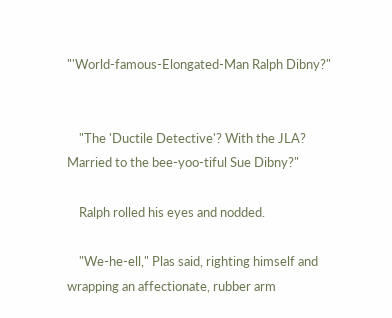"'World-famous-Elongated-Man Ralph Dibny?"


    "The 'Ductile Detective'? With the JLA? Married to the bee-yoo-tiful Sue Dibny?"

    Ralph rolled his eyes and nodded.

    "We-he-ell," Plas said, righting himself and wrapping an affectionate, rubber arm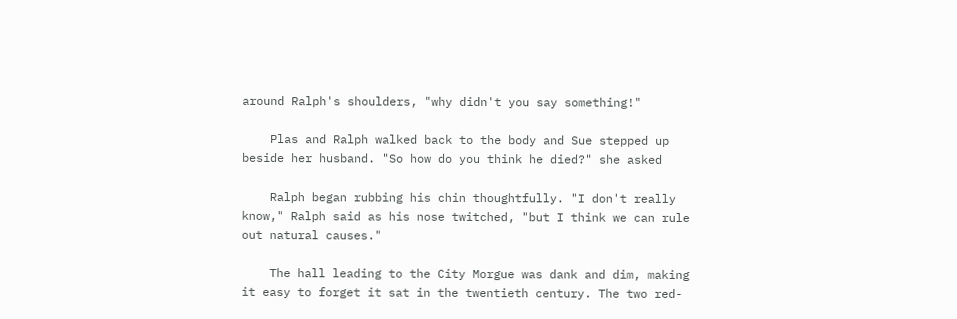around Ralph's shoulders, "why didn't you say something!"

    Plas and Ralph walked back to the body and Sue stepped up beside her husband. "So how do you think he died?" she asked

    Ralph began rubbing his chin thoughtfully. "I don't really know," Ralph said as his nose twitched, "but I think we can rule out natural causes."

    The hall leading to the City Morgue was dank and dim, making it easy to forget it sat in the twentieth century. The two red-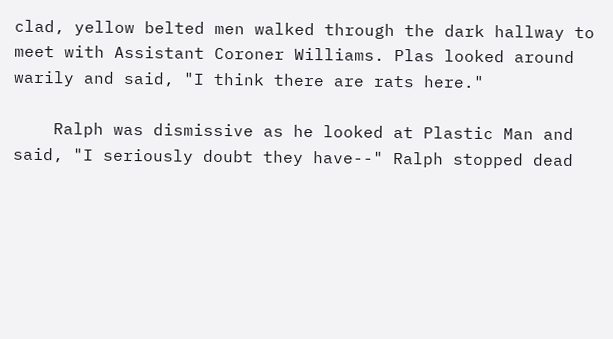clad, yellow belted men walked through the dark hallway to meet with Assistant Coroner Williams. Plas looked around warily and said, "I think there are rats here."

    Ralph was dismissive as he looked at Plastic Man and said, "I seriously doubt they have--" Ralph stopped dead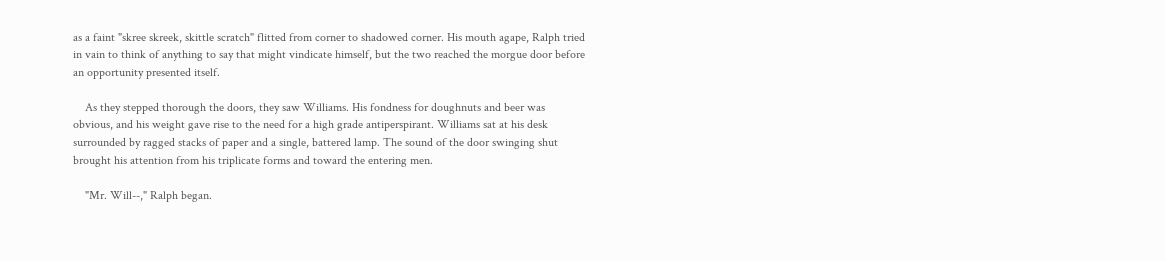as a faint "skree skreek, skittle scratch" flitted from corner to shadowed corner. His mouth agape, Ralph tried in vain to think of anything to say that might vindicate himself, but the two reached the morgue door before an opportunity presented itself.

    As they stepped thorough the doors, they saw Williams. His fondness for doughnuts and beer was obvious, and his weight gave rise to the need for a high grade antiperspirant. Williams sat at his desk surrounded by ragged stacks of paper and a single, battered lamp. The sound of the door swinging shut brought his attention from his triplicate forms and toward the entering men.

    "Mr. Will--," Ralph began.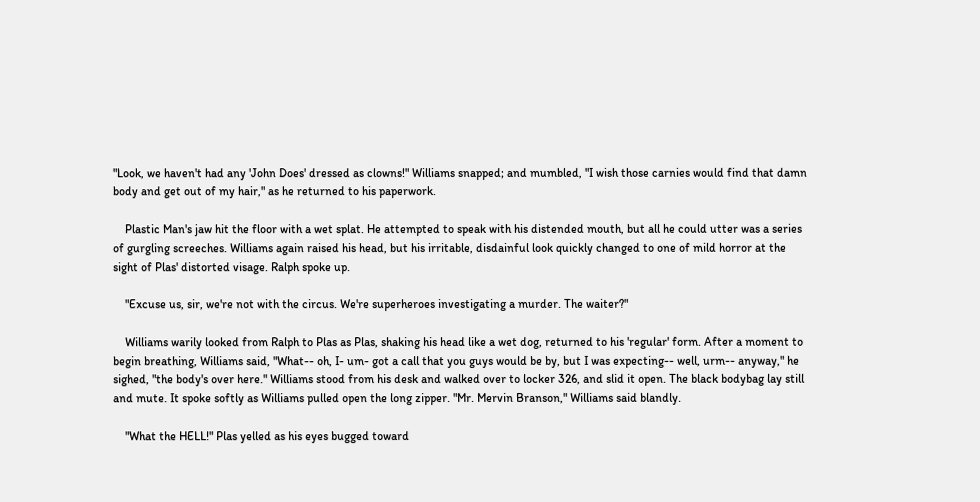"Look, we haven't had any 'John Does' dressed as clowns!" Williams snapped; and mumbled, "I wish those carnies would find that damn body and get out of my hair," as he returned to his paperwork.

    Plastic Man's jaw hit the floor with a wet splat. He attempted to speak with his distended mouth, but all he could utter was a series of gurgling screeches. Williams again raised his head, but his irritable, disdainful look quickly changed to one of mild horror at the sight of Plas' distorted visage. Ralph spoke up.

    "Excuse us, sir, we're not with the circus. We're superheroes investigating a murder. The waiter?"

    Williams warily looked from Ralph to Plas as Plas, shaking his head like a wet dog, returned to his 'regular' form. After a moment to begin breathing, Williams said, "What-- oh, I- um- got a call that you guys would be by, but I was expecting-- well, urm-- anyway," he sighed, "the body's over here." Williams stood from his desk and walked over to locker 326, and slid it open. The black bodybag lay still and mute. It spoke softly as Williams pulled open the long zipper. "Mr. Mervin Branson," Williams said blandly.

    "What the HELL!" Plas yelled as his eyes bugged toward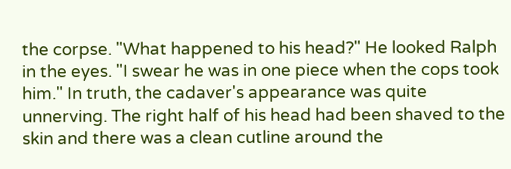the corpse. "What happened to his head?" He looked Ralph in the eyes. "I swear he was in one piece when the cops took him." In truth, the cadaver's appearance was quite unnerving. The right half of his head had been shaved to the skin and there was a clean cutline around the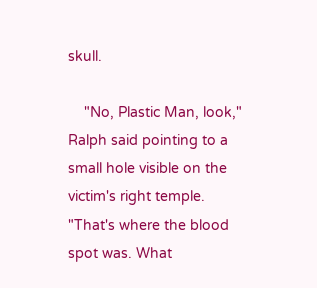skull.

    "No, Plastic Man, look," Ralph said pointing to a small hole visible on the victim's right temple. "That's where the blood spot was. What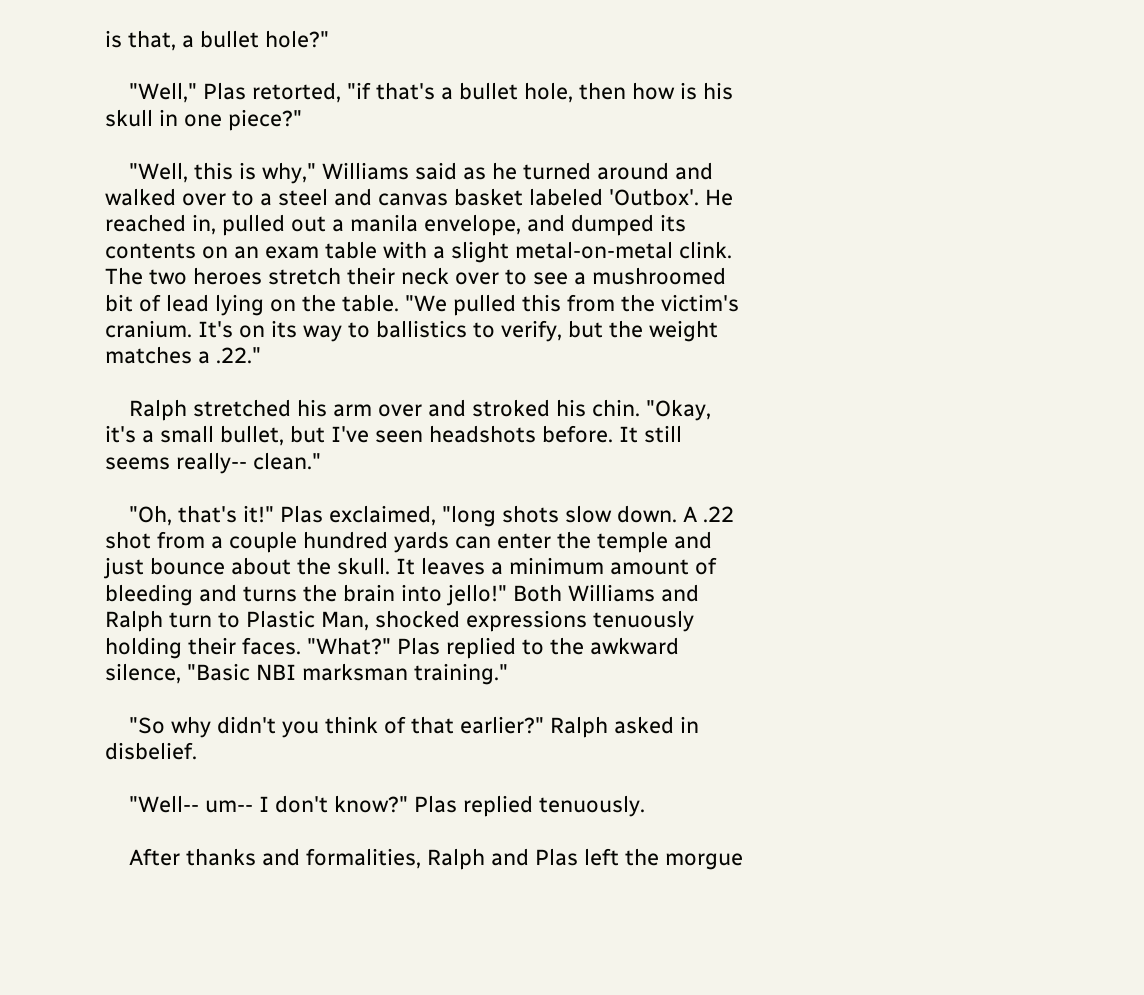is that, a bullet hole?"

    "Well," Plas retorted, "if that's a bullet hole, then how is his skull in one piece?"

    "Well, this is why," Williams said as he turned around and walked over to a steel and canvas basket labeled 'Outbox'. He reached in, pulled out a manila envelope, and dumped its contents on an exam table with a slight metal-on-metal clink. The two heroes stretch their neck over to see a mushroomed bit of lead lying on the table. "We pulled this from the victim's cranium. It's on its way to ballistics to verify, but the weight matches a .22."

    Ralph stretched his arm over and stroked his chin. "Okay, it's a small bullet, but I've seen headshots before. It still seems really-- clean."

    "Oh, that's it!" Plas exclaimed, "long shots slow down. A .22 shot from a couple hundred yards can enter the temple and just bounce about the skull. It leaves a minimum amount of bleeding and turns the brain into jello!" Both Williams and Ralph turn to Plastic Man, shocked expressions tenuously holding their faces. "What?" Plas replied to the awkward silence, "Basic NBI marksman training."

    "So why didn't you think of that earlier?" Ralph asked in disbelief.

    "Well-- um-- I don't know?" Plas replied tenuously.

    After thanks and formalities, Ralph and Plas left the morgue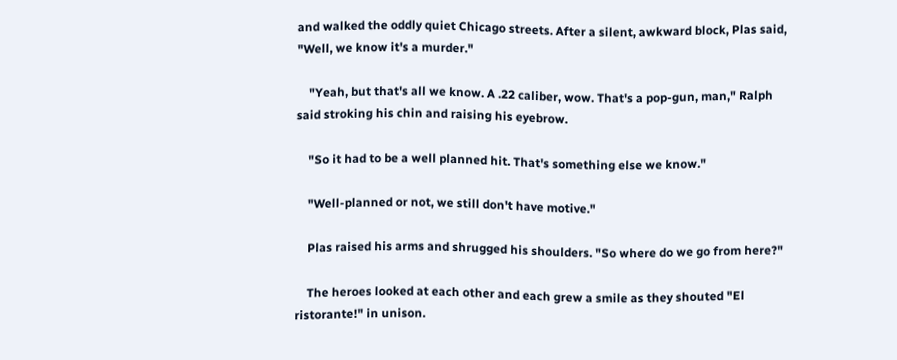and walked the oddly quiet Chicago streets. After a silent, awkward block, Plas said, "Well, we know it's a murder."

    "Yeah, but that's all we know. A .22 caliber, wow. That's a pop-gun, man," Ralph said stroking his chin and raising his eyebrow.

    "So it had to be a well planned hit. That's something else we know."

    "Well-planned or not, we still don't have motive."

    Plas raised his arms and shrugged his shoulders. "So where do we go from here?"

    The heroes looked at each other and each grew a smile as they shouted "El ristorante!" in unison.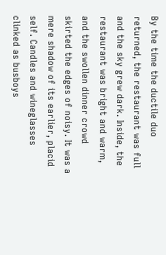By the time the ductile duo returned, the restaurant was full and the sky grew dark. Inside, the restaurant was bright and warm, and the swollen dinner crowd skirted the edges of noisy. It was a mere shadow of its earlier, placid self. Candles and wineglasses clinked as busboys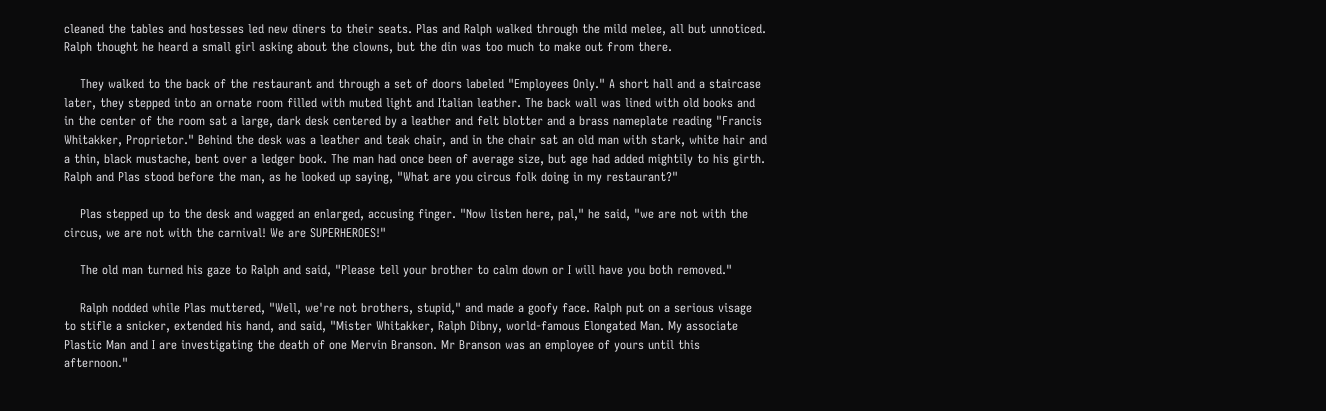cleaned the tables and hostesses led new diners to their seats. Plas and Ralph walked through the mild melee, all but unnoticed. Ralph thought he heard a small girl asking about the clowns, but the din was too much to make out from there.

    They walked to the back of the restaurant and through a set of doors labeled "Employees Only." A short hall and a staircase later, they stepped into an ornate room filled with muted light and Italian leather. The back wall was lined with old books and in the center of the room sat a large, dark desk centered by a leather and felt blotter and a brass nameplate reading "Francis Whitakker, Proprietor." Behind the desk was a leather and teak chair, and in the chair sat an old man with stark, white hair and a thin, black mustache, bent over a ledger book. The man had once been of average size, but age had added mightily to his girth. Ralph and Plas stood before the man, as he looked up saying, "What are you circus folk doing in my restaurant?"

    Plas stepped up to the desk and wagged an enlarged, accusing finger. "Now listen here, pal," he said, "we are not with the circus, we are not with the carnival! We are SUPERHEROES!"

    The old man turned his gaze to Ralph and said, "Please tell your brother to calm down or I will have you both removed."

    Ralph nodded while Plas muttered, "Well, we're not brothers, stupid," and made a goofy face. Ralph put on a serious visage to stifle a snicker, extended his hand, and said, "Mister Whitakker, Ralph Dibny, world-famous Elongated Man. My associate Plastic Man and I are investigating the death of one Mervin Branson. Mr Branson was an employee of yours until this afternoon."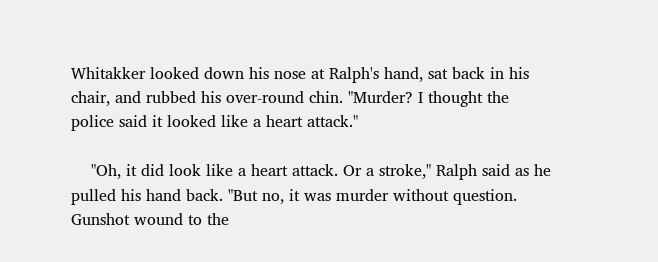Whitakker looked down his nose at Ralph's hand, sat back in his chair, and rubbed his over-round chin. "Murder? I thought the police said it looked like a heart attack."

    "Oh, it did look like a heart attack. Or a stroke," Ralph said as he pulled his hand back. "But no, it was murder without question. Gunshot wound to the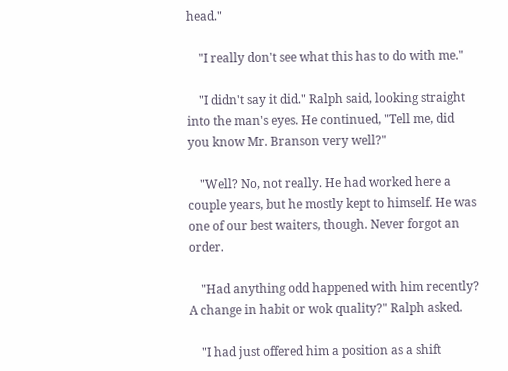head."

    "I really don't see what this has to do with me."

    "I didn't say it did." Ralph said, looking straight into the man's eyes. He continued, "Tell me, did you know Mr. Branson very well?"

    "Well? No, not really. He had worked here a couple years, but he mostly kept to himself. He was one of our best waiters, though. Never forgot an order.

    "Had anything odd happened with him recently? A change in habit or wok quality?" Ralph asked.

    "I had just offered him a position as a shift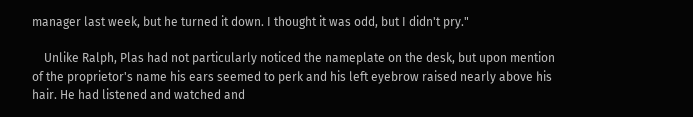manager last week, but he turned it down. I thought it was odd, but I didn't pry."

    Unlike Ralph, Plas had not particularly noticed the nameplate on the desk, but upon mention of the proprietor's name his ears seemed to perk and his left eyebrow raised nearly above his hair. He had listened and watched and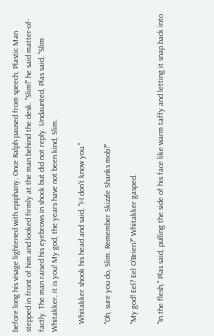before long his visage lightened with epiphany. Once Ralph paused from speech, Plastic Man stepped in front of him and looked firmly at the man behind the desk. "Slim!" he said matter-of-factly. The man raised his eyebrows in shock but did not reply. Undaunted, Plas said, "Slim Whitakker, it is you! My god, the years have not been kind, Slim.

    Whitakker shook his head and said, "I-I don't know you."

    "Oh, sure you do, Slim. Remember Skizzle Shanks mob?"

    "My god! Eel? Eel O'Brien?" Whitakker gasped.

    "In the flesh," Plas said, pulling the side of his face like warm taffy and letting it snap back into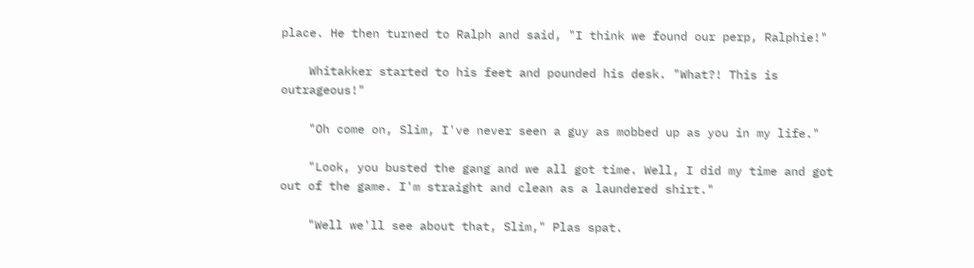place. He then turned to Ralph and said, "I think we found our perp, Ralphie!"

    Whitakker started to his feet and pounded his desk. "What?! This is outrageous!"

    "Oh come on, Slim, I've never seen a guy as mobbed up as you in my life."

    "Look, you busted the gang and we all got time. Well, I did my time and got out of the game. I'm straight and clean as a laundered shirt."

    "Well we'll see about that, Slim," Plas spat.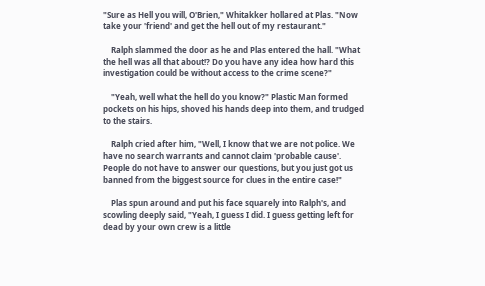"Sure as Hell you will, O'Brien," Whitakker hollared at Plas. "Now take your 'friend' and get the hell out of my restaurant."

    Ralph slammed the door as he and Plas entered the hall. "What the hell was all that about!? Do you have any idea how hard this investigation could be without access to the crime scene?"

    "Yeah, well what the hell do you know?" Plastic Man formed pockets on his hips, shoved his hands deep into them, and trudged to the stairs.

    Ralph cried after him, "Well, I know that we are not police. We have no search warrants and cannot claim 'probable cause'. People do not have to answer our questions, but you just got us banned from the biggest source for clues in the entire case!"

    Plas spun around and put his face squarely into Ralph's, and scowling deeply said, "Yeah, I guess I did. I guess getting left for dead by your own crew is a little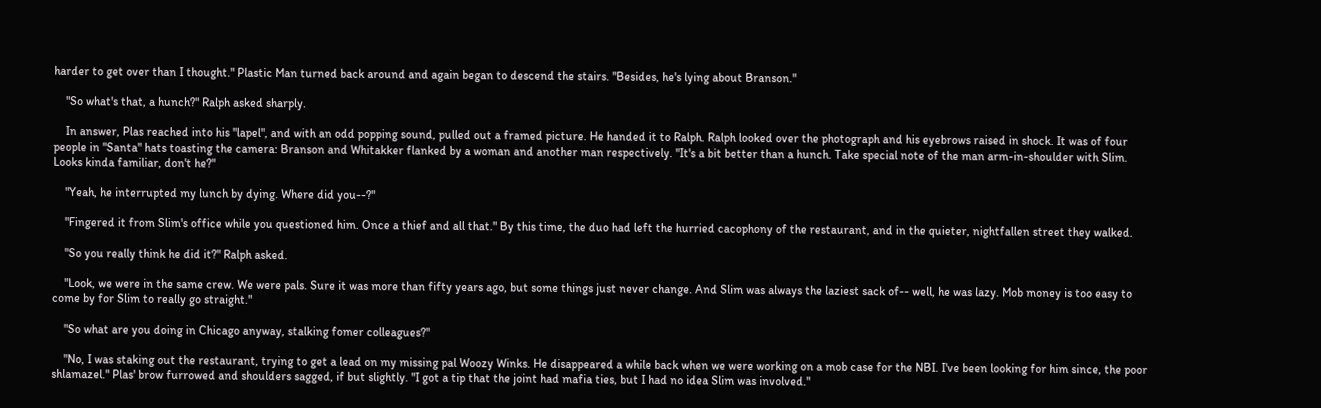harder to get over than I thought." Plastic Man turned back around and again began to descend the stairs. "Besides, he's lying about Branson."

    "So what's that, a hunch?" Ralph asked sharply.

    In answer, Plas reached into his "lapel", and with an odd popping sound, pulled out a framed picture. He handed it to Ralph. Ralph looked over the photograph and his eyebrows raised in shock. It was of four people in "Santa" hats toasting the camera: Branson and Whitakker flanked by a woman and another man respectively. "It's a bit better than a hunch. Take special note of the man arm-in-shoulder with Slim. Looks kinda familiar, don't he?"

    "Yeah, he interrupted my lunch by dying. Where did you--?"

    "Fingered it from Slim's office while you questioned him. Once a thief and all that." By this time, the duo had left the hurried cacophony of the restaurant, and in the quieter, nightfallen street they walked.

    "So you really think he did it?" Ralph asked.

    "Look, we were in the same crew. We were pals. Sure it was more than fifty years ago, but some things just never change. And Slim was always the laziest sack of-- well, he was lazy. Mob money is too easy to come by for Slim to really go straight."

    "So what are you doing in Chicago anyway, stalking fomer colleagues?"

    "No, I was staking out the restaurant, trying to get a lead on my missing pal Woozy Winks. He disappeared a while back when we were working on a mob case for the NBI. I've been looking for him since, the poor shlamazel." Plas' brow furrowed and shoulders sagged, if but slightly. "I got a tip that the joint had mafia ties, but I had no idea Slim was involved."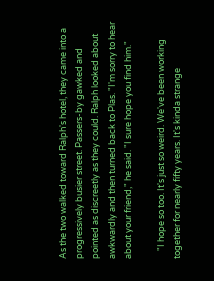As the two walked toward Ralph's hotel, they came into a progressively busier street. Passers-by gawked and pointed as discreetly as they could. Ralph looked about awkwardly and then turned back to Plas. "I'm sorry to hear about your friend," he said. "I sure hope you find him."

    "I hope so too. It's just so weird. We've been working together for nearly fifty years. It's kinda strange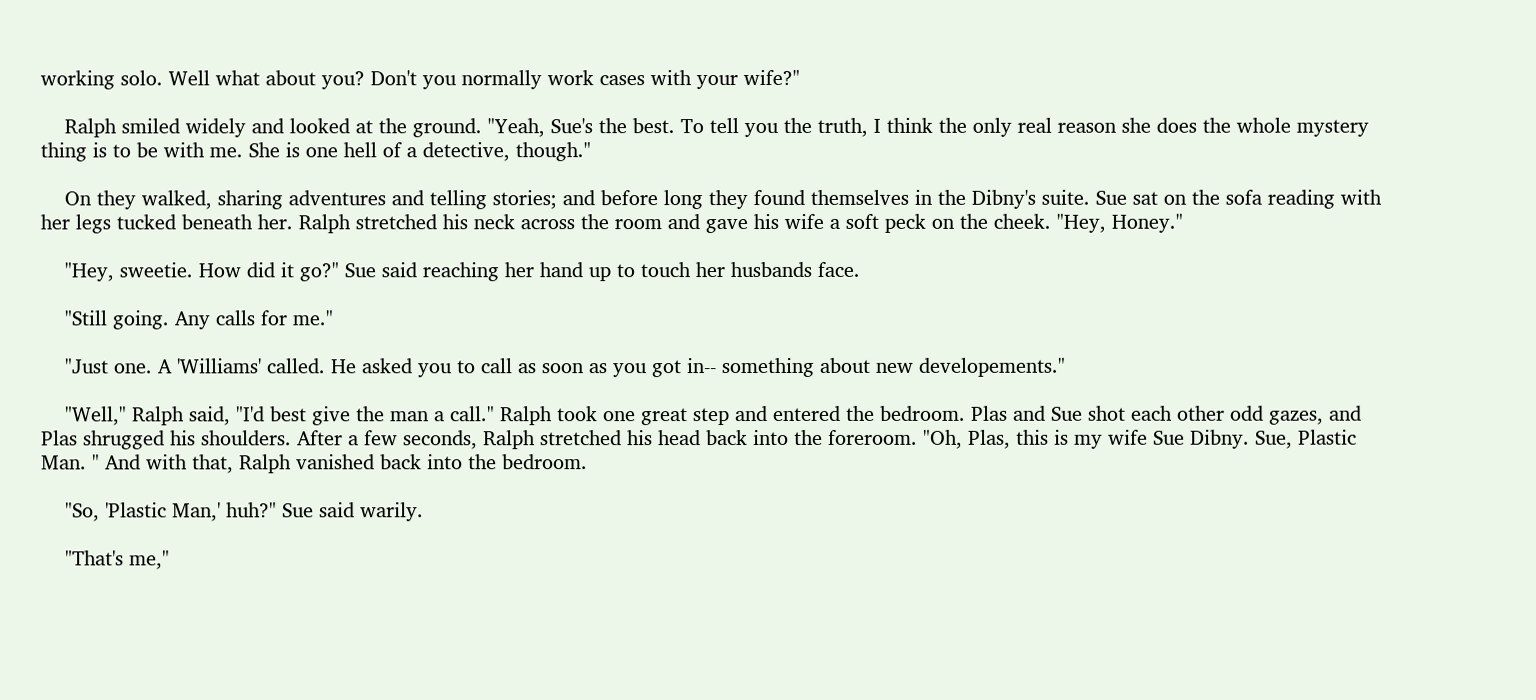working solo. Well what about you? Don't you normally work cases with your wife?"

    Ralph smiled widely and looked at the ground. "Yeah, Sue's the best. To tell you the truth, I think the only real reason she does the whole mystery thing is to be with me. She is one hell of a detective, though."

    On they walked, sharing adventures and telling stories; and before long they found themselves in the Dibny's suite. Sue sat on the sofa reading with her legs tucked beneath her. Ralph stretched his neck across the room and gave his wife a soft peck on the cheek. "Hey, Honey."

    "Hey, sweetie. How did it go?" Sue said reaching her hand up to touch her husbands face.

    "Still going. Any calls for me."

    "Just one. A 'Williams' called. He asked you to call as soon as you got in-- something about new developements."

    "Well," Ralph said, "I'd best give the man a call." Ralph took one great step and entered the bedroom. Plas and Sue shot each other odd gazes, and Plas shrugged his shoulders. After a few seconds, Ralph stretched his head back into the foreroom. "Oh, Plas, this is my wife Sue Dibny. Sue, Plastic Man. " And with that, Ralph vanished back into the bedroom.

    "So, 'Plastic Man,' huh?" Sue said warily.

    "That's me,"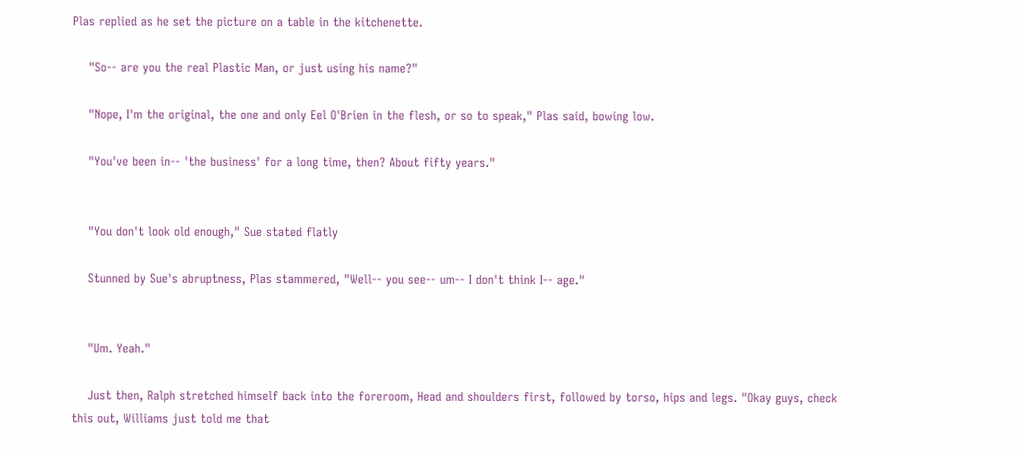Plas replied as he set the picture on a table in the kitchenette.

    "So-- are you the real Plastic Man, or just using his name?"

    "Nope, I'm the original, the one and only Eel O'Brien in the flesh, or so to speak," Plas said, bowing low.

    "You've been in-- 'the business' for a long time, then? About fifty years."


    "You don't look old enough," Sue stated flatly

    Stunned by Sue's abruptness, Plas stammered, "Well-- you see-- um-- I don't think I-- age."


    "Um. Yeah."

    Just then, Ralph stretched himself back into the foreroom, Head and shoulders first, followed by torso, hips and legs. "Okay guys, check this out, Williams just told me that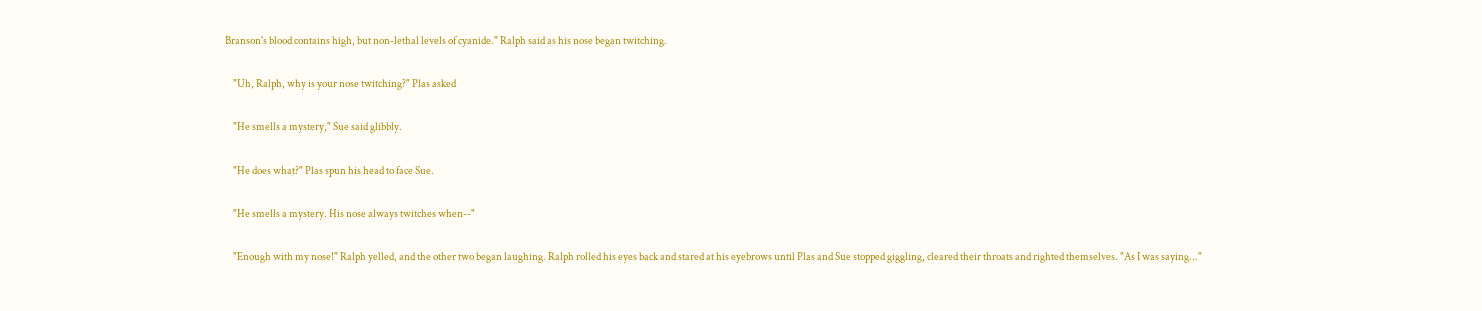Branson's blood contains high, but non-lethal levels of cyanide." Ralph said as his nose began twitching.

    "Uh, Ralph, why is your nose twitching?" Plas asked

    "He smells a mystery," Sue said glibbly.

    "He does what?" Plas spun his head to face Sue.

    "He smells a mystery. His nose always twitches when--"

    "Enough with my nose!" Ralph yelled, and the other two began laughing. Ralph rolled his eyes back and stared at his eyebrows until Plas and Sue stopped giggling, cleared their throats and righted themselves. "As I was saying..."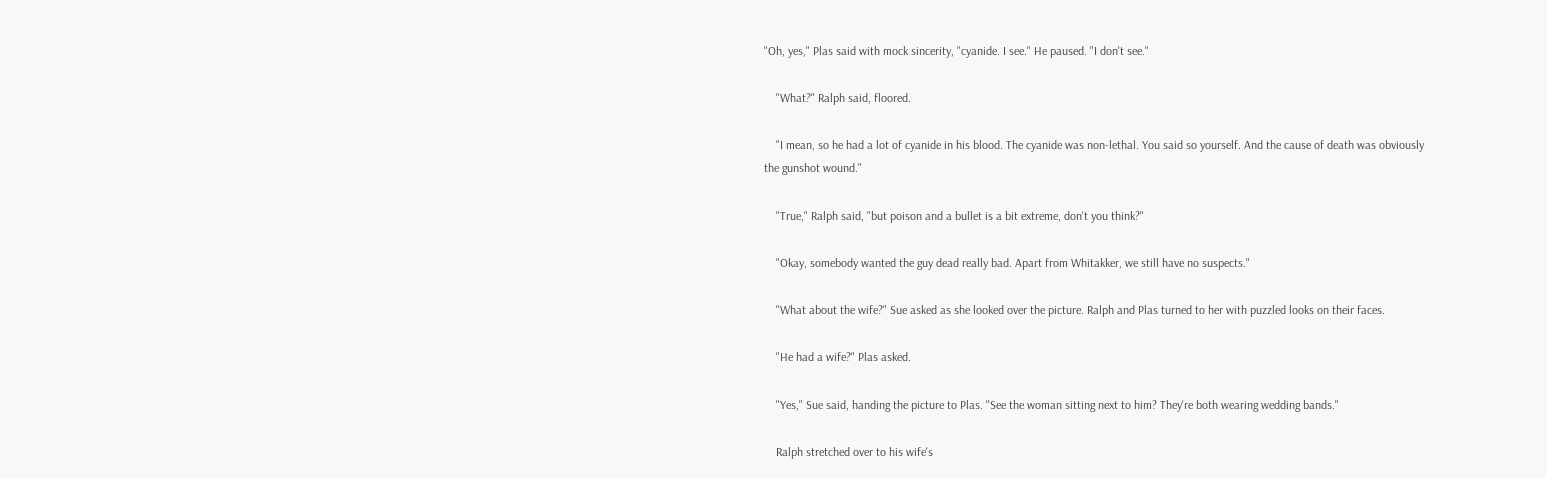"Oh, yes," Plas said with mock sincerity, "cyanide. I see." He paused. "I don't see."

    "What?" Ralph said, floored.

    "I mean, so he had a lot of cyanide in his blood. The cyanide was non-lethal. You said so yourself. And the cause of death was obviously the gunshot wound."

    "True," Ralph said, "but poison and a bullet is a bit extreme, don't you think?"

    "Okay, somebody wanted the guy dead really bad. Apart from Whitakker, we still have no suspects."

    "What about the wife?" Sue asked as she looked over the picture. Ralph and Plas turned to her with puzzled looks on their faces.

    "He had a wife?" Plas asked.

    "Yes," Sue said, handing the picture to Plas. "See the woman sitting next to him? They're both wearing wedding bands."

    Ralph stretched over to his wife's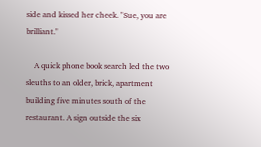side and kissed her cheek. "Sue, you are brilliant."

    A quick phone book search led the two sleuths to an older, brick, apartment building five minutes south of the restaurant. A sign outside the six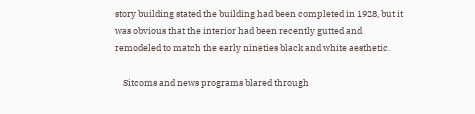story building stated the building had been completed in 1928, but it was obvious that the interior had been recently gutted and remodeled to match the early nineties black and white aesthetic.

    Sitcoms and news programs blared through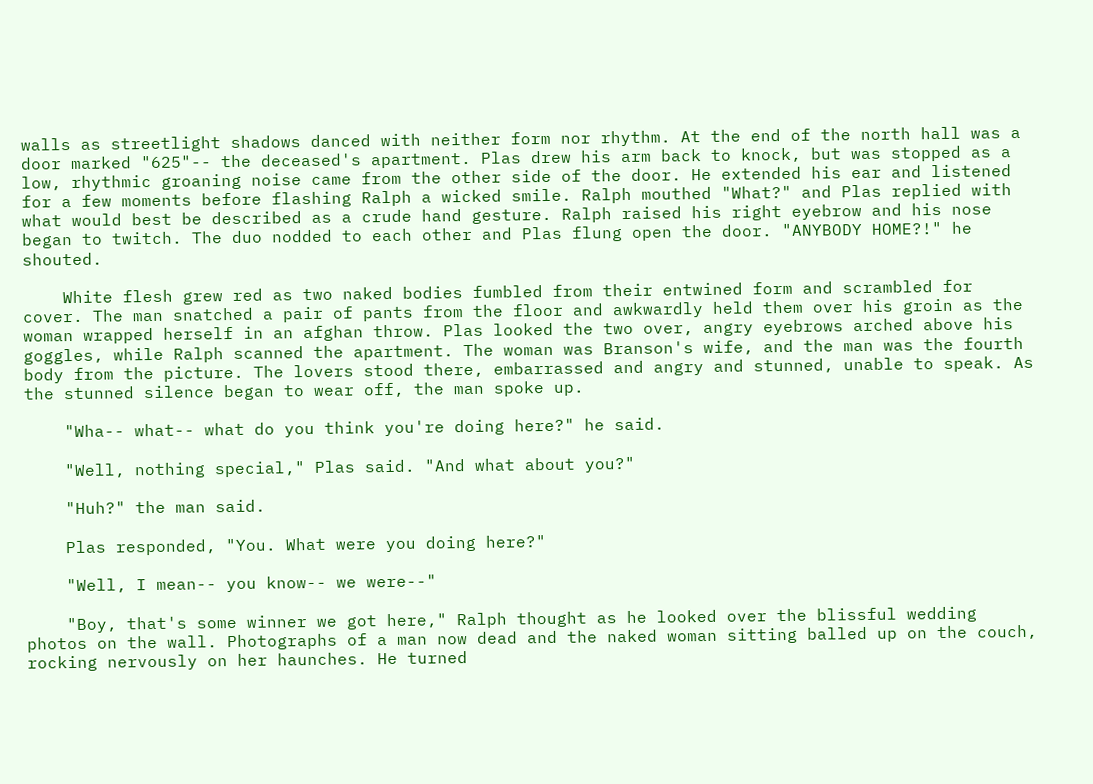walls as streetlight shadows danced with neither form nor rhythm. At the end of the north hall was a door marked "625"-- the deceased's apartment. Plas drew his arm back to knock, but was stopped as a low, rhythmic groaning noise came from the other side of the door. He extended his ear and listened for a few moments before flashing Ralph a wicked smile. Ralph mouthed "What?" and Plas replied with what would best be described as a crude hand gesture. Ralph raised his right eyebrow and his nose began to twitch. The duo nodded to each other and Plas flung open the door. "ANYBODY HOME?!" he shouted.

    White flesh grew red as two naked bodies fumbled from their entwined form and scrambled for cover. The man snatched a pair of pants from the floor and awkwardly held them over his groin as the woman wrapped herself in an afghan throw. Plas looked the two over, angry eyebrows arched above his goggles, while Ralph scanned the apartment. The woman was Branson's wife, and the man was the fourth body from the picture. The lovers stood there, embarrassed and angry and stunned, unable to speak. As the stunned silence began to wear off, the man spoke up.

    "Wha-- what-- what do you think you're doing here?" he said.

    "Well, nothing special," Plas said. "And what about you?"

    "Huh?" the man said.

    Plas responded, "You. What were you doing here?"

    "Well, I mean-- you know-- we were--"

    "Boy, that's some winner we got here," Ralph thought as he looked over the blissful wedding photos on the wall. Photographs of a man now dead and the naked woman sitting balled up on the couch, rocking nervously on her haunches. He turned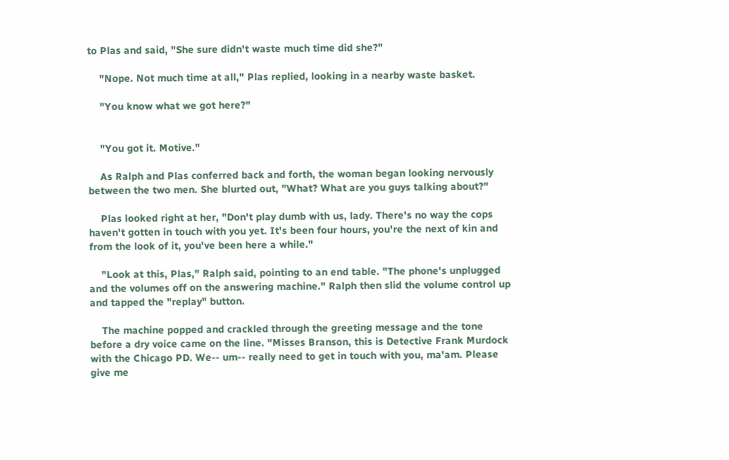to Plas and said, "She sure didn't waste much time did she?"

    "Nope. Not much time at all," Plas replied, looking in a nearby waste basket.

    "You know what we got here?"


    "You got it. Motive."

    As Ralph and Plas conferred back and forth, the woman began looking nervously between the two men. She blurted out, "What? What are you guys talking about?"

    Plas looked right at her, "Don't play dumb with us, lady. There's no way the cops haven't gotten in touch with you yet. It's been four hours, you're the next of kin and from the look of it, you've been here a while."

    "Look at this, Plas," Ralph said, pointing to an end table. "The phone's unplugged and the volumes off on the answering machine." Ralph then slid the volume control up and tapped the "replay" button.

    The machine popped and crackled through the greeting message and the tone before a dry voice came on the line. "Misses Branson, this is Detective Frank Murdock with the Chicago PD. We-- um-- really need to get in touch with you, ma'am. Please give me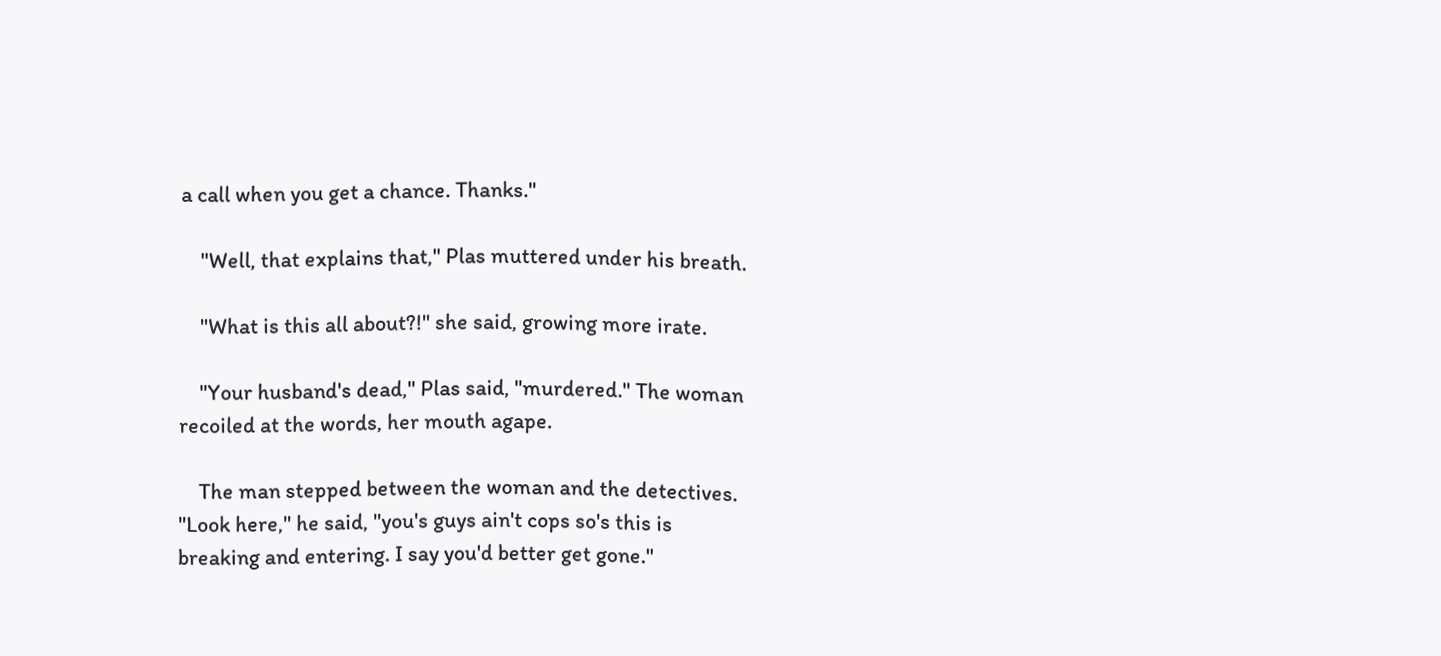a call when you get a chance. Thanks."

    "Well, that explains that," Plas muttered under his breath.

    "What is this all about?!" she said, growing more irate.

    "Your husband's dead," Plas said, "murdered." The woman recoiled at the words, her mouth agape.

    The man stepped between the woman and the detectives. "Look here," he said, "you's guys ain't cops so's this is breaking and entering. I say you'd better get gone."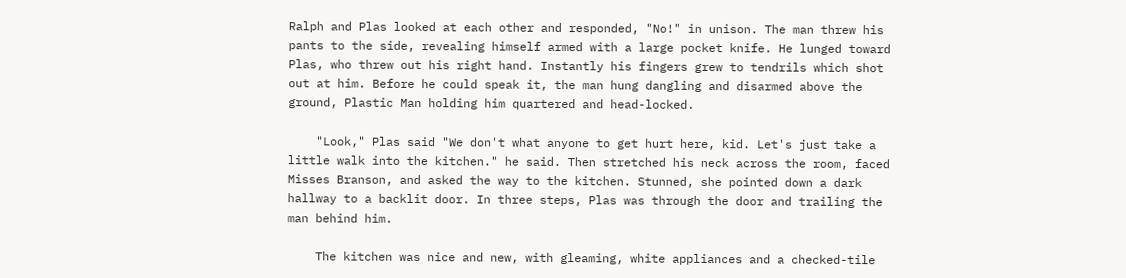Ralph and Plas looked at each other and responded, "No!" in unison. The man threw his pants to the side, revealing himself armed with a large pocket knife. He lunged toward Plas, who threw out his right hand. Instantly his fingers grew to tendrils which shot out at him. Before he could speak it, the man hung dangling and disarmed above the ground, Plastic Man holding him quartered and head-locked.

    "Look," Plas said "We don't what anyone to get hurt here, kid. Let's just take a little walk into the kitchen." he said. Then stretched his neck across the room, faced Misses Branson, and asked the way to the kitchen. Stunned, she pointed down a dark hallway to a backlit door. In three steps, Plas was through the door and trailing the man behind him.

    The kitchen was nice and new, with gleaming, white appliances and a checked-tile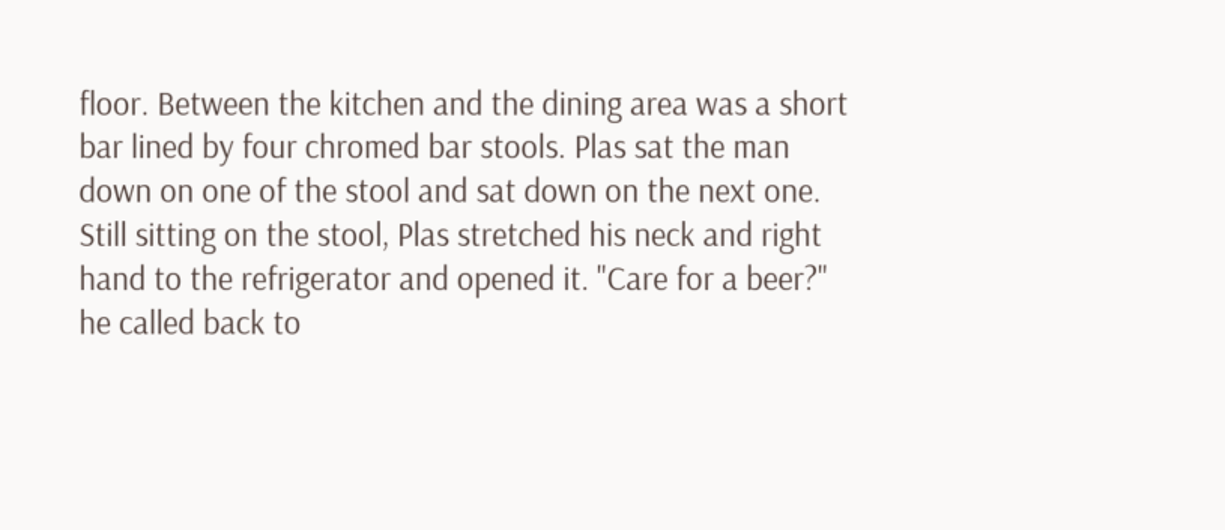floor. Between the kitchen and the dining area was a short bar lined by four chromed bar stools. Plas sat the man down on one of the stool and sat down on the next one. Still sitting on the stool, Plas stretched his neck and right hand to the refrigerator and opened it. "Care for a beer?" he called back to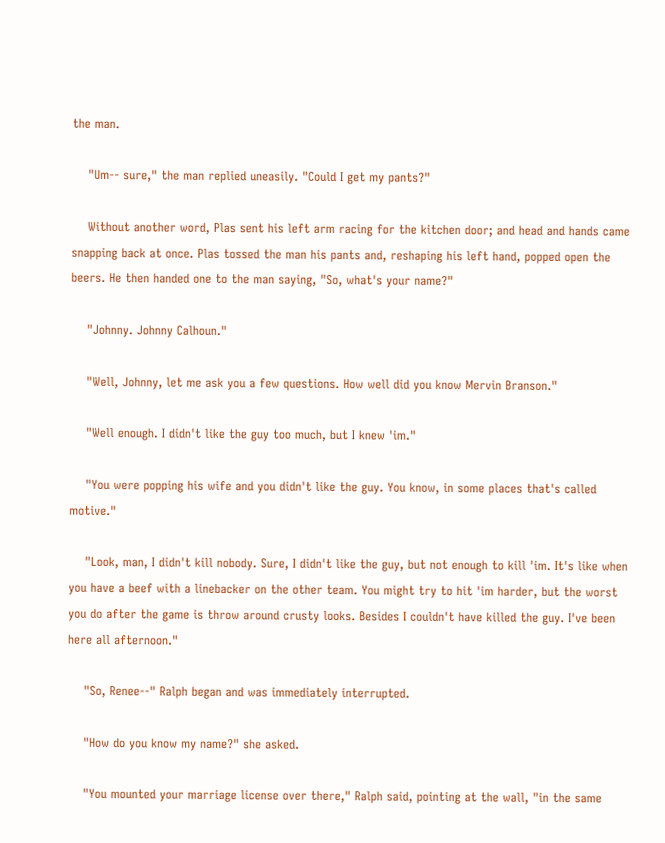the man.

    "Um-- sure," the man replied uneasily. "Could I get my pants?"

    Without another word, Plas sent his left arm racing for the kitchen door; and head and hands came snapping back at once. Plas tossed the man his pants and, reshaping his left hand, popped open the beers. He then handed one to the man saying, "So, what's your name?"

    "Johnny. Johnny Calhoun."

    "Well, Johnny, let me ask you a few questions. How well did you know Mervin Branson."

    "Well enough. I didn't like the guy too much, but I knew 'im."

    "You were popping his wife and you didn't like the guy. You know, in some places that's called motive."

    "Look, man, I didn't kill nobody. Sure, I didn't like the guy, but not enough to kill 'im. It's like when you have a beef with a linebacker on the other team. You might try to hit 'im harder, but the worst you do after the game is throw around crusty looks. Besides I couldn't have killed the guy. I've been here all afternoon."

    "So, Renee--" Ralph began and was immediately interrupted.

    "How do you know my name?" she asked.

    "You mounted your marriage license over there," Ralph said, pointing at the wall, "in the same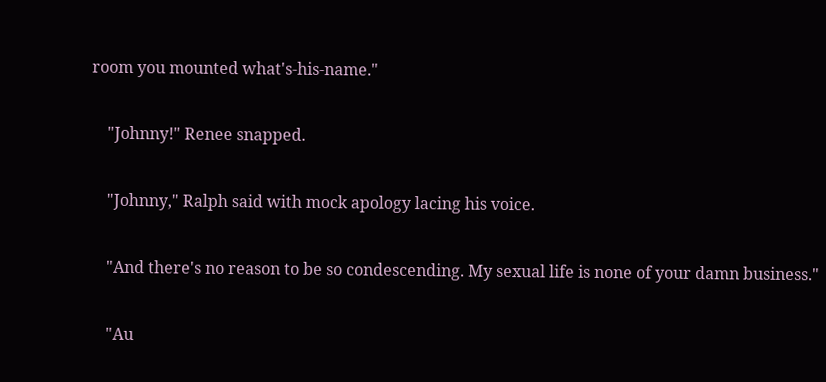room you mounted what's-his-name."

    "Johnny!" Renee snapped.

    "Johnny," Ralph said with mock apology lacing his voice.

    "And there's no reason to be so condescending. My sexual life is none of your damn business."

    "Au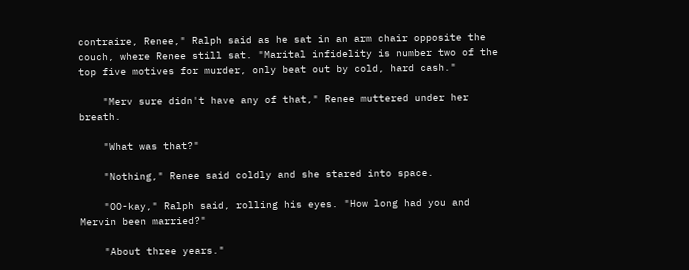contraire, Renee," Ralph said as he sat in an arm chair opposite the couch, where Renee still sat. "Marital infidelity is number two of the top five motives for murder, only beat out by cold, hard cash."

    "Merv sure didn't have any of that," Renee muttered under her breath.

    "What was that?"

    "Nothing," Renee said coldly and she stared into space.

    "OO-kay," Ralph said, rolling his eyes. "How long had you and Mervin been married?"

    "About three years."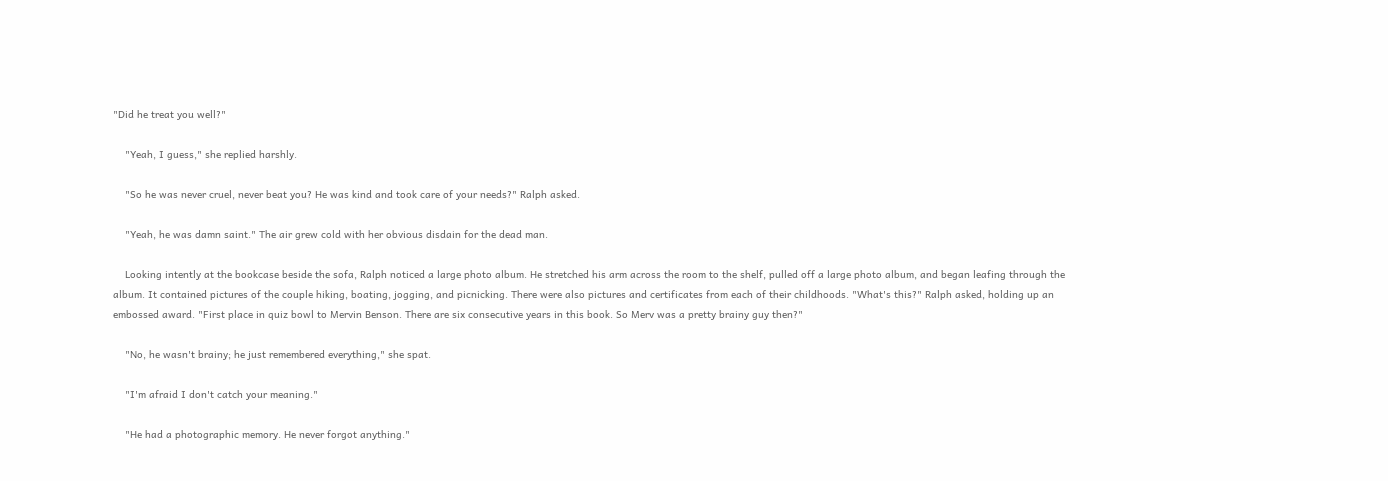"Did he treat you well?"

    "Yeah, I guess," she replied harshly.

    "So he was never cruel, never beat you? He was kind and took care of your needs?" Ralph asked.

    "Yeah, he was damn saint." The air grew cold with her obvious disdain for the dead man.

    Looking intently at the bookcase beside the sofa, Ralph noticed a large photo album. He stretched his arm across the room to the shelf, pulled off a large photo album, and began leafing through the album. It contained pictures of the couple hiking, boating, jogging, and picnicking. There were also pictures and certificates from each of their childhoods. "What's this?" Ralph asked, holding up an embossed award. "First place in quiz bowl to Mervin Benson. There are six consecutive years in this book. So Merv was a pretty brainy guy then?"

    "No, he wasn't brainy; he just remembered everything," she spat.

    "I'm afraid I don't catch your meaning."

    "He had a photographic memory. He never forgot anything."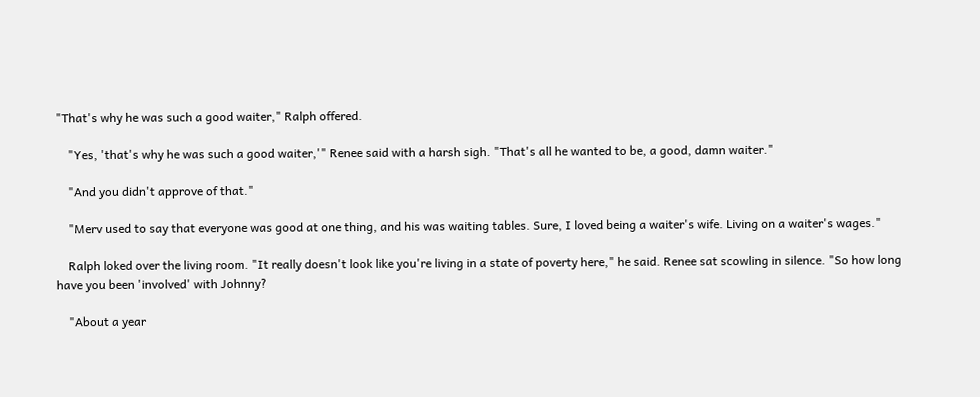"That's why he was such a good waiter," Ralph offered.

    "Yes, 'that's why he was such a good waiter,'" Renee said with a harsh sigh. "That's all he wanted to be, a good, damn waiter."

    "And you didn't approve of that."

    "Merv used to say that everyone was good at one thing, and his was waiting tables. Sure, I loved being a waiter's wife. Living on a waiter's wages."

    Ralph loked over the living room. "It really doesn't look like you're living in a state of poverty here," he said. Renee sat scowling in silence. "So how long have you been 'involved' with Johnny?

    "About a year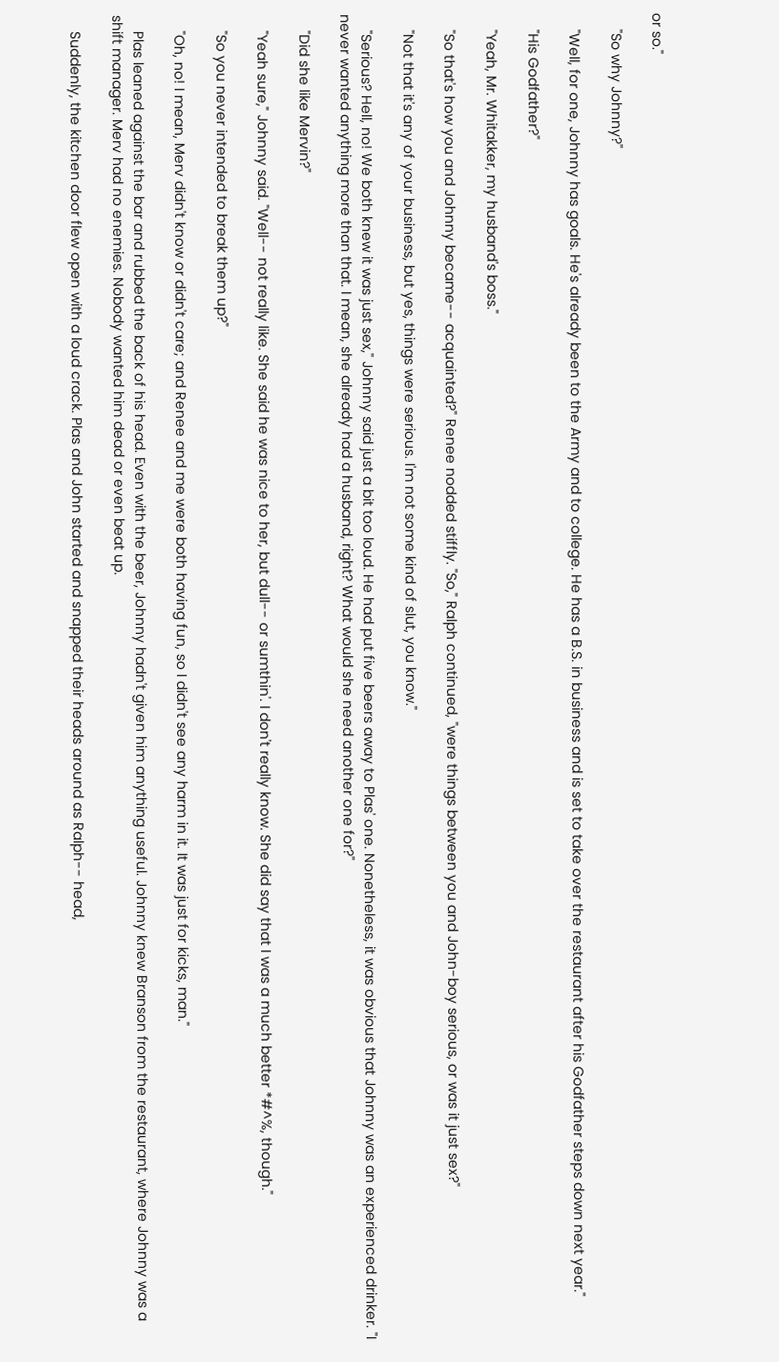or so."

    "So why Johnny?"

    "Well, for one, Johnny has goals. He's already been to the Army and to college. He has a B.S. in business and is set to take over the restaurant after his Godfather steps down next year."

    "His Godfather?"

    "Yeah, Mr. Whitakker, my husband's boss."

    "So that's how you and Johnny became-- acquainted?" Renee nodded stiffly. "So," Ralph continued, "were things between you and John-boy serious, or was it just sex?"

    "Not that it's any of your business, but yes, things were serious. I'm not some kind of slut, you know."

    "Serious? Hell, no! We both knew it was just sex," Johnny said just a bit too loud. He had put five beers away to Plas' one. Nonetheless, it was obvious that Johnny was an experienced drinker. "I never wanted anything more than that. I mean, she already had a husband, right? What would she need another one for?"

    "Did she like Mervin?"

    "Yeah sure," Johnny said. "Well-- not really like. She said he was nice to her, but dull-- or sumthin'. I don't really know. She did say that I was a much better *#^%, though."

    "So you never intended to break them up?"

    "Oh, no! I mean, Merv didn't know or didn't care; and Renee and me were both having fun, so I didn't see any harm in it. It was just for kicks, man."

    Plas leaned against the bar and rubbed the back of his head. Even with the beer, Johnny hadn't given him anything useful. Johnny knew Branson from the restaurant, where Johnny was a shift manager. Merv had no enemies. Nobody wanted him dead or even beat up.

    Suddenly, the kitchen door flew open with a loud crack. Plas and John started and snapped their heads around as Ralph-- head,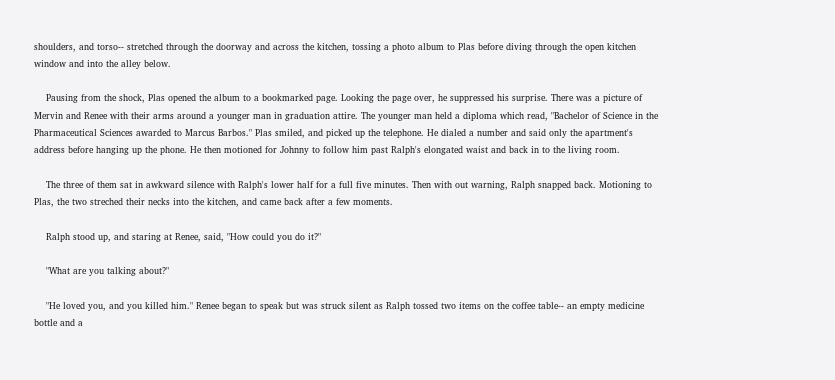shoulders, and torso-- stretched through the doorway and across the kitchen, tossing a photo album to Plas before diving through the open kitchen window and into the alley below.

    Pausing from the shock, Plas opened the album to a bookmarked page. Looking the page over, he suppressed his surprise. There was a picture of Mervin and Renee with their arms around a younger man in graduation attire. The younger man held a diploma which read, "Bachelor of Science in the Pharmaceutical Sciences awarded to Marcus Barbos." Plas smiled, and picked up the telephone. He dialed a number and said only the apartment's address before hanging up the phone. He then motioned for Johnny to follow him past Ralph's elongated waist and back in to the living room.

    The three of them sat in awkward silence with Ralph's lower half for a full five minutes. Then with out warning, Ralph snapped back. Motioning to Plas, the two streched their necks into the kitchen, and came back after a few moments.

    Ralph stood up, and staring at Renee, said, "How could you do it?"

    "What are you talking about?"

    "He loved you, and you killed him." Renee began to speak but was struck silent as Ralph tossed two items on the coffee table-- an empty medicine bottle and a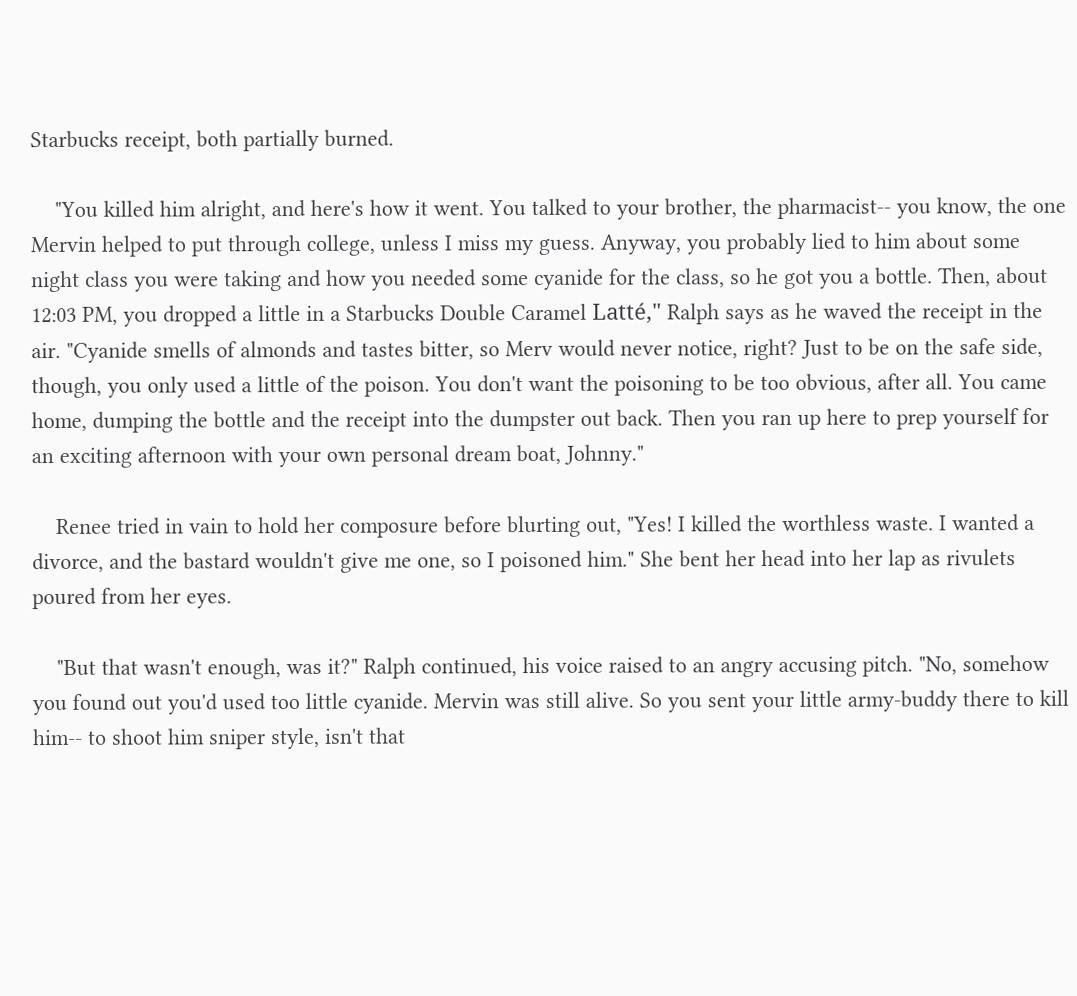Starbucks receipt, both partially burned.

    "You killed him alright, and here's how it went. You talked to your brother, the pharmacist-- you know, the one Mervin helped to put through college, unless I miss my guess. Anyway, you probably lied to him about some night class you were taking and how you needed some cyanide for the class, so he got you a bottle. Then, about 12:03 PM, you dropped a little in a Starbucks Double Caramel Latté," Ralph says as he waved the receipt in the air. "Cyanide smells of almonds and tastes bitter, so Merv would never notice, right? Just to be on the safe side, though, you only used a little of the poison. You don't want the poisoning to be too obvious, after all. You came home, dumping the bottle and the receipt into the dumpster out back. Then you ran up here to prep yourself for an exciting afternoon with your own personal dream boat, Johnny."

    Renee tried in vain to hold her composure before blurting out, "Yes! I killed the worthless waste. I wanted a divorce, and the bastard wouldn't give me one, so I poisoned him." She bent her head into her lap as rivulets poured from her eyes.

    "But that wasn't enough, was it?" Ralph continued, his voice raised to an angry accusing pitch. "No, somehow you found out you'd used too little cyanide. Mervin was still alive. So you sent your little army-buddy there to kill him-- to shoot him sniper style, isn't that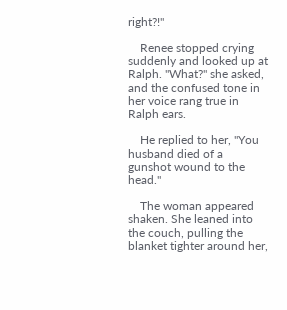right?!"

    Renee stopped crying suddenly and looked up at Ralph. "What?" she asked, and the confused tone in her voice rang true in Ralph ears.

    He replied to her, "You husband died of a gunshot wound to the head."

    The woman appeared shaken. She leaned into the couch, pulling the blanket tighter around her,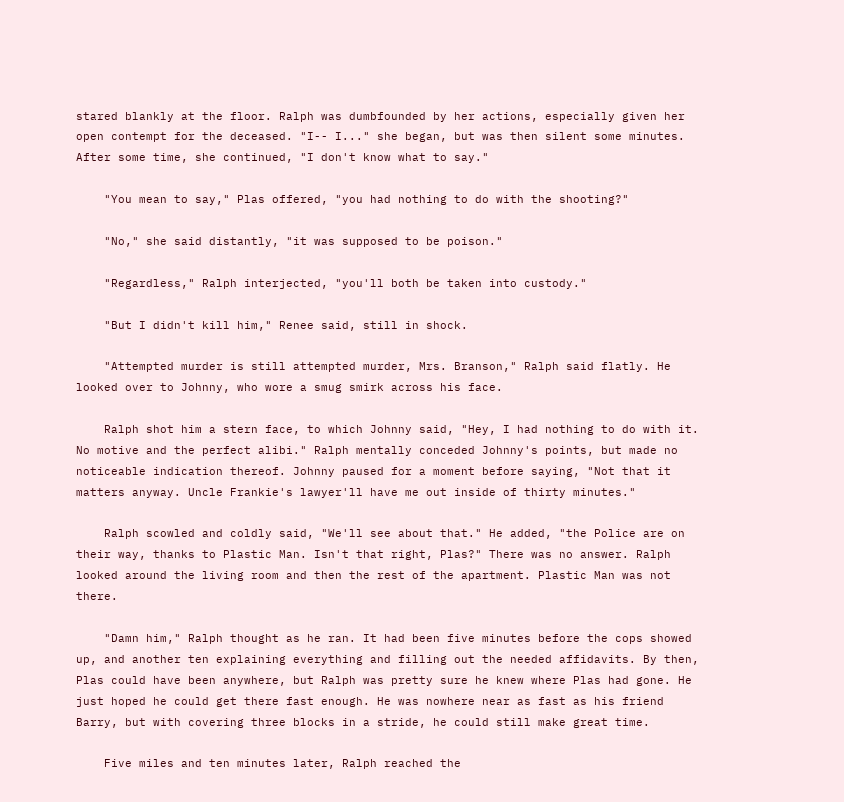stared blankly at the floor. Ralph was dumbfounded by her actions, especially given her open contempt for the deceased. "I-- I..." she began, but was then silent some minutes. After some time, she continued, "I don't know what to say."

    "You mean to say," Plas offered, "you had nothing to do with the shooting?"

    "No," she said distantly, "it was supposed to be poison."

    "Regardless," Ralph interjected, "you'll both be taken into custody."

    "But I didn't kill him," Renee said, still in shock.

    "Attempted murder is still attempted murder, Mrs. Branson," Ralph said flatly. He looked over to Johnny, who wore a smug smirk across his face.

    Ralph shot him a stern face, to which Johnny said, "Hey, I had nothing to do with it. No motive and the perfect alibi." Ralph mentally conceded Johnny's points, but made no noticeable indication thereof. Johnny paused for a moment before saying, "Not that it matters anyway. Uncle Frankie's lawyer'll have me out inside of thirty minutes."

    Ralph scowled and coldly said, "We'll see about that." He added, "the Police are on their way, thanks to Plastic Man. Isn't that right, Plas?" There was no answer. Ralph looked around the living room and then the rest of the apartment. Plastic Man was not there.

    "Damn him," Ralph thought as he ran. It had been five minutes before the cops showed up, and another ten explaining everything and filling out the needed affidavits. By then, Plas could have been anywhere, but Ralph was pretty sure he knew where Plas had gone. He just hoped he could get there fast enough. He was nowhere near as fast as his friend Barry, but with covering three blocks in a stride, he could still make great time.

    Five miles and ten minutes later, Ralph reached the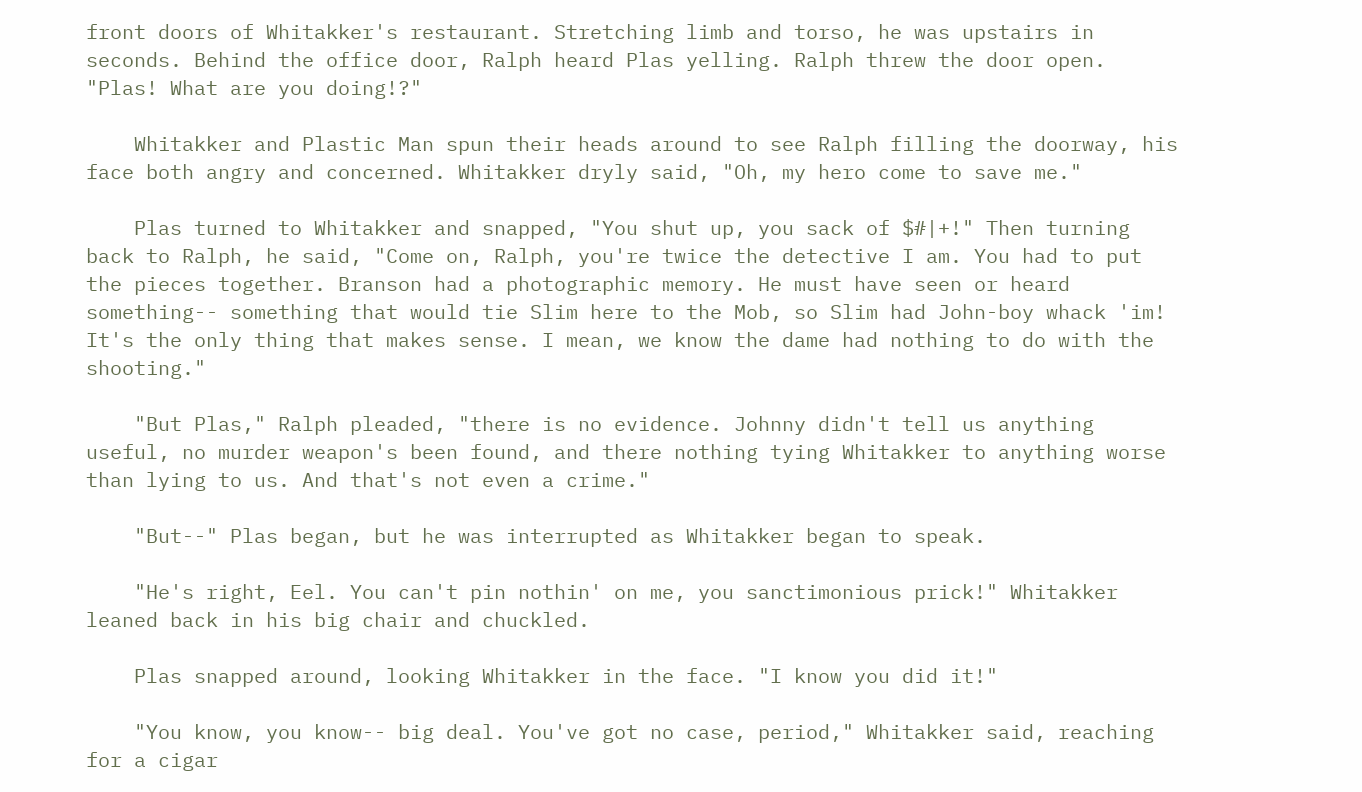front doors of Whitakker's restaurant. Stretching limb and torso, he was upstairs in seconds. Behind the office door, Ralph heard Plas yelling. Ralph threw the door open. "Plas! What are you doing!?"

    Whitakker and Plastic Man spun their heads around to see Ralph filling the doorway, his face both angry and concerned. Whitakker dryly said, "Oh, my hero come to save me."

    Plas turned to Whitakker and snapped, "You shut up, you sack of $#|+!" Then turning back to Ralph, he said, "Come on, Ralph, you're twice the detective I am. You had to put the pieces together. Branson had a photographic memory. He must have seen or heard something-- something that would tie Slim here to the Mob, so Slim had John-boy whack 'im! It's the only thing that makes sense. I mean, we know the dame had nothing to do with the shooting."

    "But Plas," Ralph pleaded, "there is no evidence. Johnny didn't tell us anything useful, no murder weapon's been found, and there nothing tying Whitakker to anything worse than lying to us. And that's not even a crime."

    "But--" Plas began, but he was interrupted as Whitakker began to speak.

    "He's right, Eel. You can't pin nothin' on me, you sanctimonious prick!" Whitakker leaned back in his big chair and chuckled.

    Plas snapped around, looking Whitakker in the face. "I know you did it!"

    "You know, you know-- big deal. You've got no case, period," Whitakker said, reaching for a cigar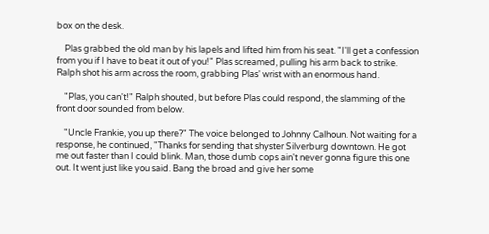box on the desk.

    Plas grabbed the old man by his lapels and lifted him from his seat. "I'll get a confession from you if I have to beat it out of you!" Plas screamed, pulling his arm back to strike. Ralph shot his arm across the room, grabbing Plas' wrist with an enormous hand.

    "Plas, you can't!" Ralph shouted, but before Plas could respond, the slamming of the front door sounded from below.

    "Uncle Frankie, you up there?" The voice belonged to Johnny Calhoun. Not waiting for a response, he continued, "Thanks for sending that shyster Silverburg downtown. He got me out faster than I could blink. Man, those dumb cops ain't never gonna figure this one out. It went just like you said. Bang the broad and give her some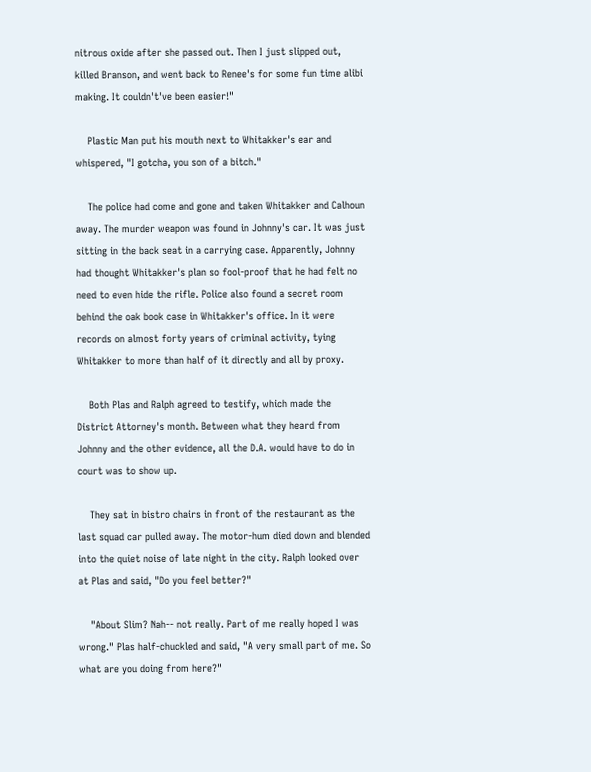nitrous oxide after she passed out. Then I just slipped out, killed Branson, and went back to Renee's for some fun time alibi making. It couldn't've been easier!"

    Plastic Man put his mouth next to Whitakker's ear and whispered, "I gotcha, you son of a bitch."

    The police had come and gone and taken Whitakker and Calhoun away. The murder weapon was found in Johnny's car. It was just sitting in the back seat in a carrying case. Apparently, Johnny had thought Whitakker's plan so fool-proof that he had felt no need to even hide the rifle. Police also found a secret room behind the oak book case in Whitakker's office. In it were records on almost forty years of criminal activity, tying Whitakker to more than half of it directly and all by proxy.

    Both Plas and Ralph agreed to testify, which made the District Attorney's month. Between what they heard from Johnny and the other evidence, all the D.A. would have to do in court was to show up.

    They sat in bistro chairs in front of the restaurant as the last squad car pulled away. The motor-hum died down and blended into the quiet noise of late night in the city. Ralph looked over at Plas and said, "Do you feel better?"

    "About Slim? Nah-- not really. Part of me really hoped I was wrong." Plas half-chuckled and said, "A very small part of me. So what are you doing from here?"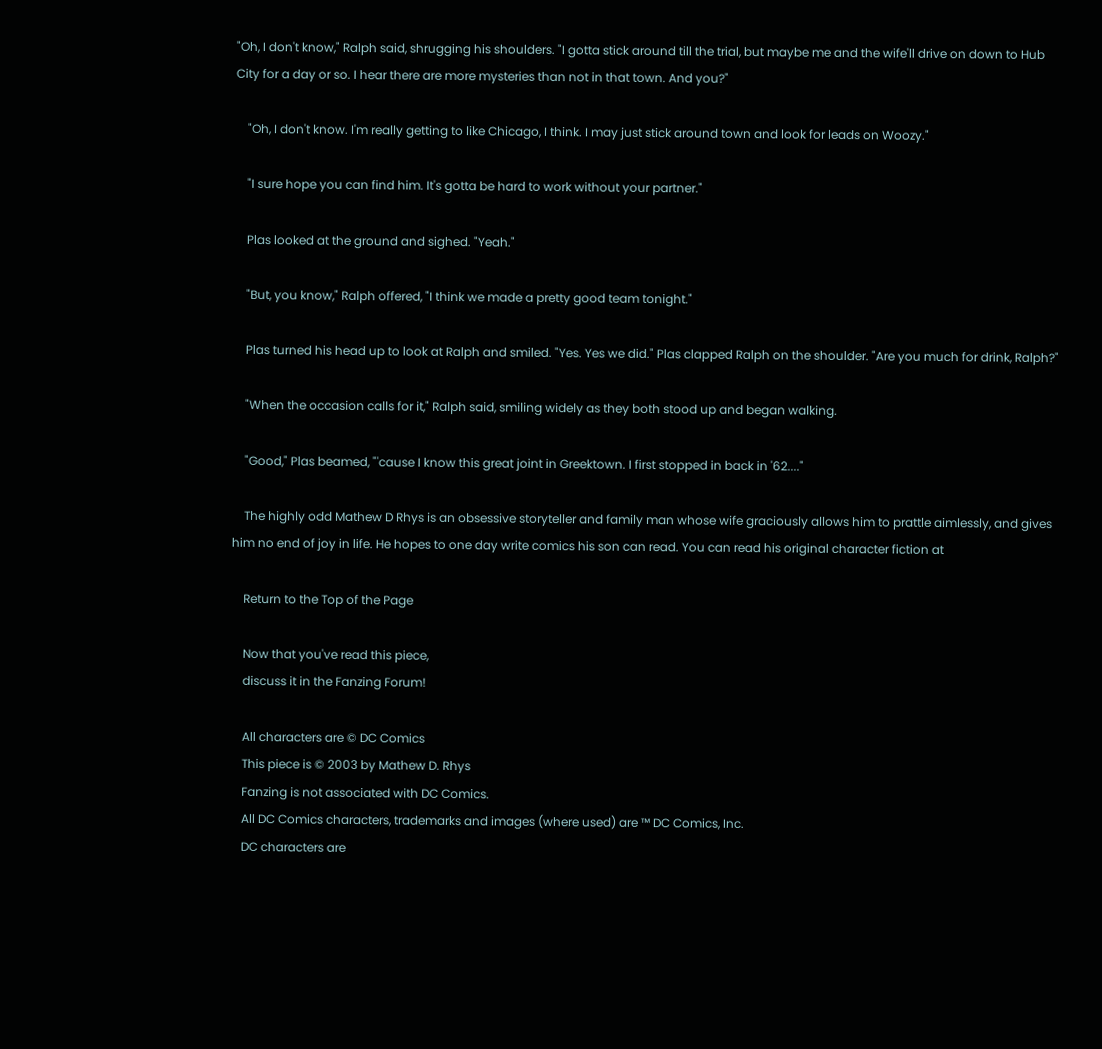"Oh, I don't know," Ralph said, shrugging his shoulders. "I gotta stick around till the trial, but maybe me and the wife'll drive on down to Hub City for a day or so. I hear there are more mysteries than not in that town. And you?"

    "Oh, I don't know. I'm really getting to like Chicago, I think. I may just stick around town and look for leads on Woozy."

    "I sure hope you can find him. It's gotta be hard to work without your partner."

    Plas looked at the ground and sighed. "Yeah."

    "But, you know," Ralph offered, "I think we made a pretty good team tonight."

    Plas turned his head up to look at Ralph and smiled. "Yes. Yes we did." Plas clapped Ralph on the shoulder. "Are you much for drink, Ralph?"

    "When the occasion calls for it," Ralph said, smiling widely as they both stood up and began walking.

    "Good," Plas beamed, "'cause I know this great joint in Greektown. I first stopped in back in '62...."

    The highly odd Mathew D Rhys is an obsessive storyteller and family man whose wife graciously allows him to prattle aimlessly, and gives him no end of joy in life. He hopes to one day write comics his son can read. You can read his original character fiction at

    Return to the Top of the Page

    Now that you've read this piece,
    discuss it in the Fanzing Forum!

    All characters are © DC Comics
    This piece is © 2003 by Mathew D. Rhys
    Fanzing is not associated with DC Comics.
    All DC Comics characters, trademarks and images (where used) are ™ DC Comics, Inc.
    DC characters are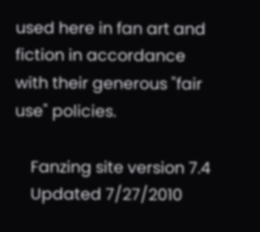used here in fan art and fiction in accordance with their generous "fair use" policies.

    Fanzing site version 7.4
    Updated 7/27/2010